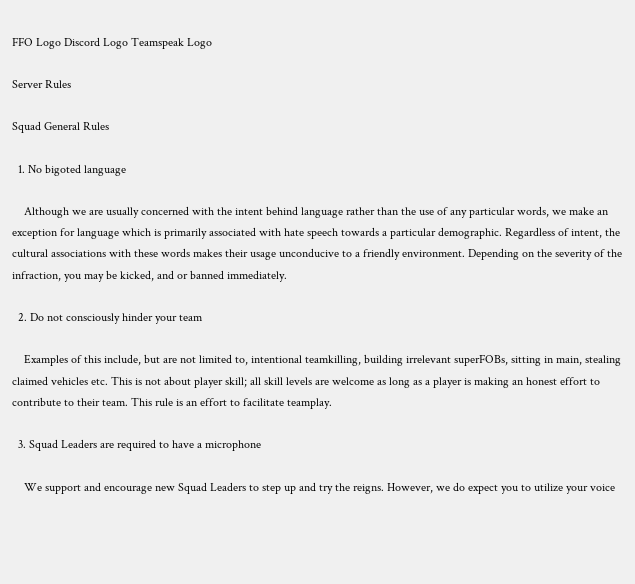FFO Logo Discord Logo Teamspeak Logo

Server Rules

Squad General Rules

  1. No bigoted language

    Although we are usually concerned with the intent behind language rather than the use of any particular words, we make an exception for language which is primarily associated with hate speech towards a particular demographic. Regardless of intent, the cultural associations with these words makes their usage unconducive to a friendly environment. Depending on the severity of the infraction, you may be kicked, and or banned immediately.

  2. Do not consciously hinder your team

    Examples of this include, but are not limited to, intentional teamkilling, building irrelevant superFOBs, sitting in main, stealing claimed vehicles etc. This is not about player skill; all skill levels are welcome as long as a player is making an honest effort to contribute to their team. This rule is an effort to facilitate teamplay.

  3. Squad Leaders are required to have a microphone

    We support and encourage new Squad Leaders to step up and try the reigns. However, we do expect you to utilize your voice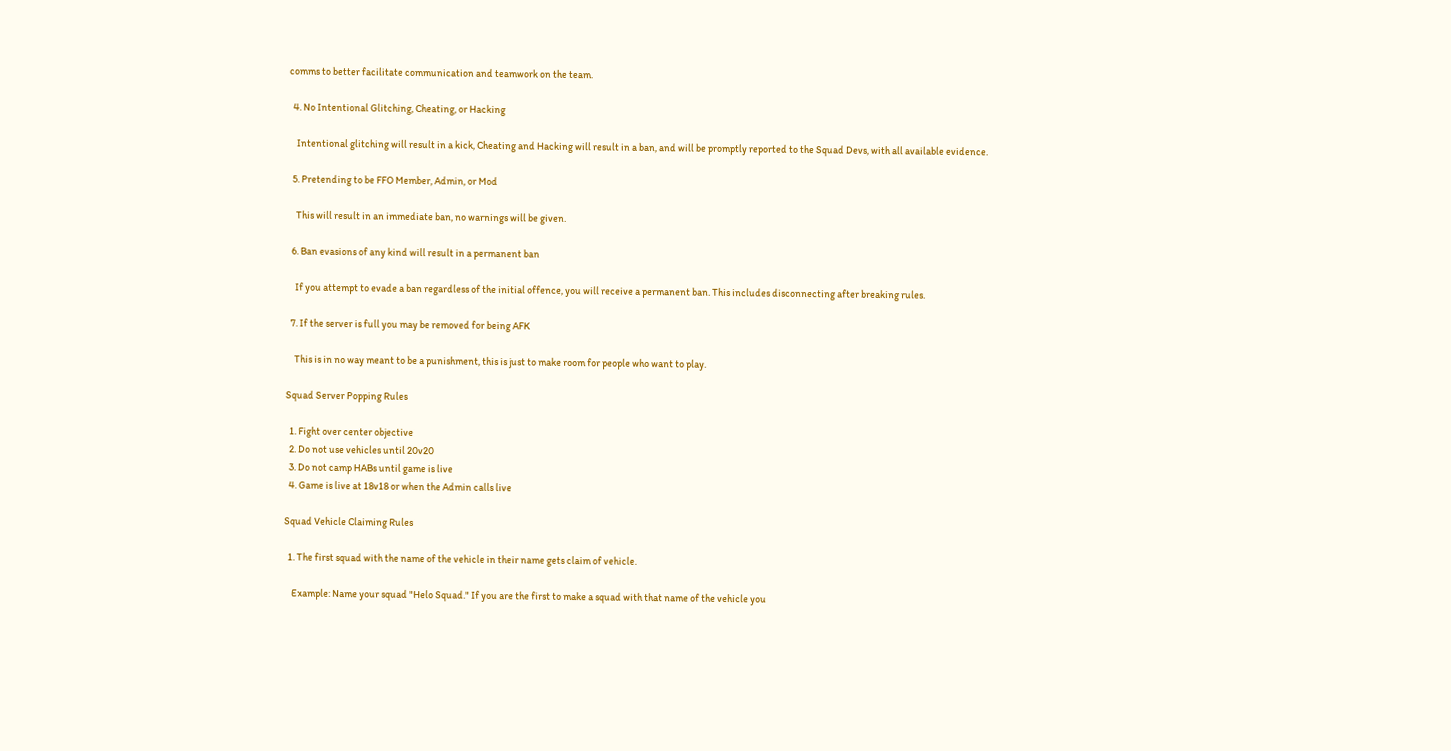comms to better facilitate communication and teamwork on the team.

  4. No Intentional Glitching, Cheating, or Hacking

    Intentional glitching will result in a kick, Cheating and Hacking will result in a ban, and will be promptly reported to the Squad Devs, with all available evidence.

  5. Pretending to be FFO Member, Admin, or Mod

    This will result in an immediate ban, no warnings will be given.

  6. Ban evasions of any kind will result in a permanent ban

    If you attempt to evade a ban regardless of the initial offence, you will receive a permanent ban. This includes disconnecting after breaking rules.

  7. If the server is full you may be removed for being AFK

    This is in no way meant to be a punishment, this is just to make room for people who want to play.

Squad Server Popping Rules

  1. Fight over center objective
  2. Do not use vehicles until 20v20
  3. Do not camp HABs until game is live
  4. Game is live at 18v18 or when the Admin calls live

Squad Vehicle Claiming Rules

  1. The first squad with the name of the vehicle in their name gets claim of vehicle.

    Example: Name your squad "Helo Squad." If you are the first to make a squad with that name of the vehicle you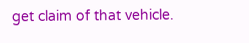get claim of that vehicle.